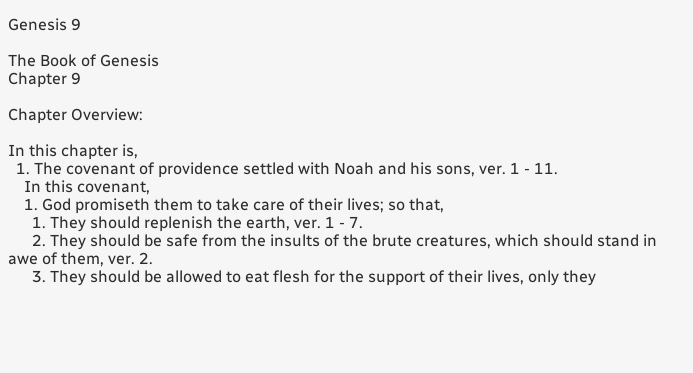Genesis 9

The Book of Genesis
Chapter 9

Chapter Overview:

In this chapter is,
  1. The covenant of providence settled with Noah and his sons, ver. 1 - 11.
    In this covenant,
    1. God promiseth them to take care of their lives; so that,
      1. They should replenish the earth, ver. 1 - 7.
      2. They should be safe from the insults of the brute creatures, which should stand in awe of them, ver. 2.
      3. They should be allowed to eat flesh for the support of their lives, only they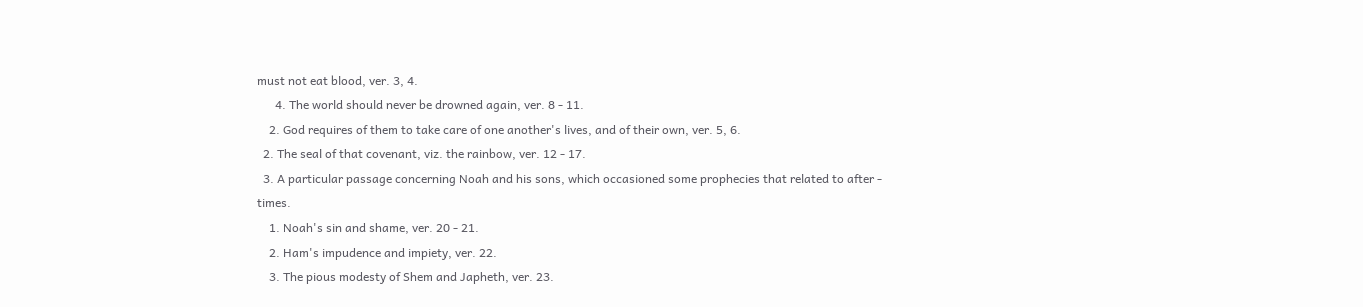must not eat blood, ver. 3, 4.
      4. The world should never be drowned again, ver. 8 - 11.
    2. God requires of them to take care of one another's lives, and of their own, ver. 5, 6.
  2. The seal of that covenant, viz. the rainbow, ver. 12 - 17.
  3. A particular passage concerning Noah and his sons, which occasioned some prophecies that related to after - times.
    1. Noah's sin and shame, ver. 20 - 21.
    2. Ham's impudence and impiety, ver. 22.
    3. The pious modesty of Shem and Japheth, ver. 23.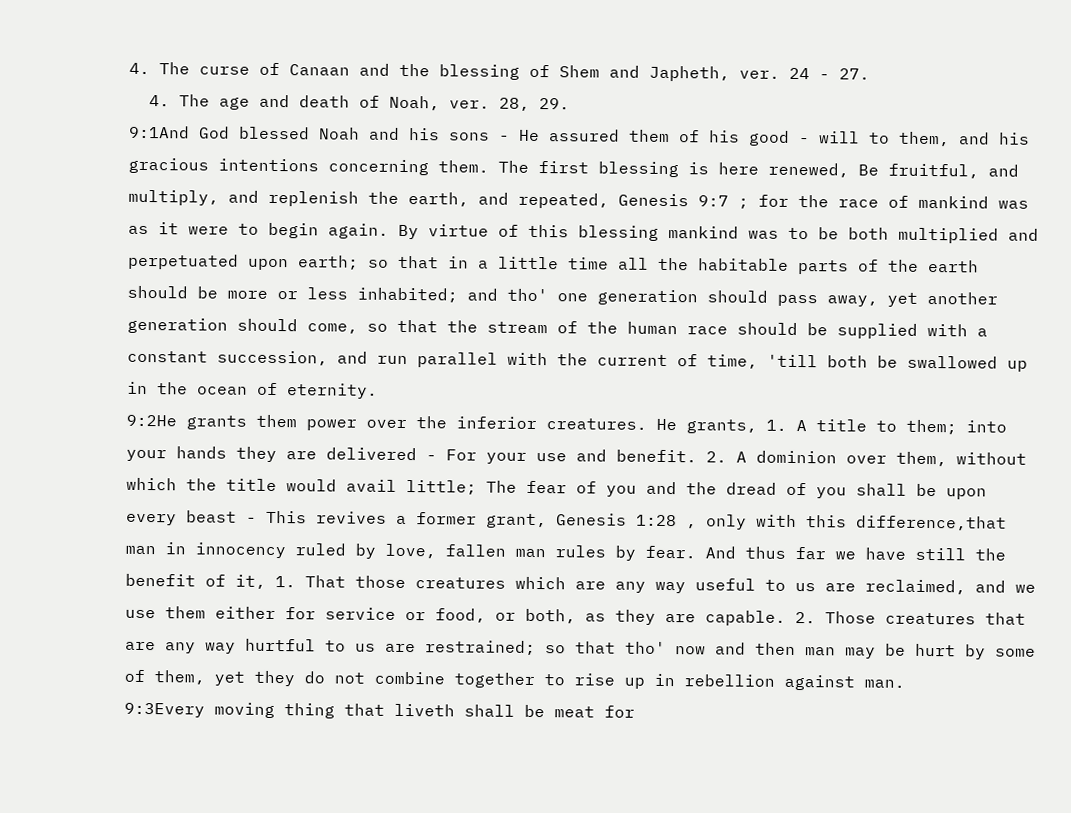4. The curse of Canaan and the blessing of Shem and Japheth, ver. 24 - 27.
  4. The age and death of Noah, ver. 28, 29.
9:1And God blessed Noah and his sons - He assured them of his good - will to them, and his gracious intentions concerning them. The first blessing is here renewed, Be fruitful, and multiply, and replenish the earth, and repeated, Genesis 9:7 ; for the race of mankind was as it were to begin again. By virtue of this blessing mankind was to be both multiplied and perpetuated upon earth; so that in a little time all the habitable parts of the earth should be more or less inhabited; and tho' one generation should pass away, yet another generation should come, so that the stream of the human race should be supplied with a constant succession, and run parallel with the current of time, 'till both be swallowed up in the ocean of eternity.
9:2He grants them power over the inferior creatures. He grants, 1. A title to them; into your hands they are delivered - For your use and benefit. 2. A dominion over them, without which the title would avail little; The fear of you and the dread of you shall be upon every beast - This revives a former grant, Genesis 1:28 , only with this difference,that man in innocency ruled by love, fallen man rules by fear. And thus far we have still the benefit of it, 1. That those creatures which are any way useful to us are reclaimed, and we use them either for service or food, or both, as they are capable. 2. Those creatures that are any way hurtful to us are restrained; so that tho' now and then man may be hurt by some of them, yet they do not combine together to rise up in rebellion against man.
9:3Every moving thing that liveth shall be meat for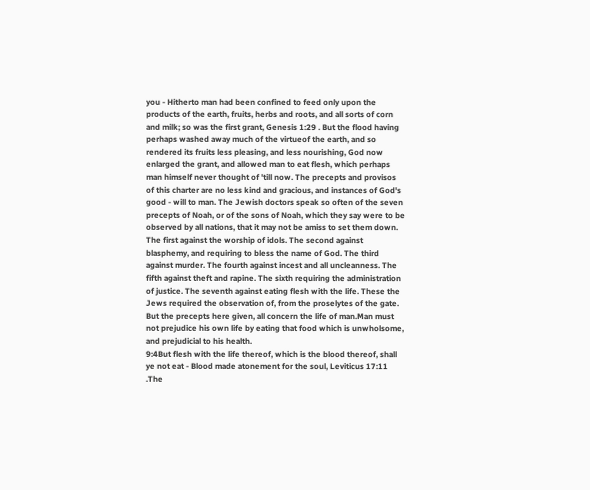you - Hitherto man had been confined to feed only upon the products of the earth, fruits, herbs and roots, and all sorts of corn and milk; so was the first grant, Genesis 1:29 . But the flood having perhaps washed away much of the virtueof the earth, and so rendered its fruits less pleasing, and less nourishing, God now enlarged the grant, and allowed man to eat flesh, which perhaps man himself never thought of 'till now. The precepts and provisos of this charter are no less kind and gracious, and instances of God's good - will to man. The Jewish doctors speak so often of the seven precepts of Noah, or of the sons of Noah, which they say were to be observed by all nations, that it may not be amiss to set them down. The first against the worship of idols. The second against blasphemy, and requiring to bless the name of God. The third against murder. The fourth against incest and all uncleanness. The fifth against theft and rapine. The sixth requiring the administration of justice. The seventh against eating flesh with the life. These the Jews required the observation of, from the proselytes of the gate. But the precepts here given, all concern the life of man.Man must not prejudice his own life by eating that food which is unwholsome, and prejudicial to his health.
9:4But flesh with the life thereof, which is the blood thereof, shall ye not eat - Blood made atonement for the soul, Leviticus 17:11 .The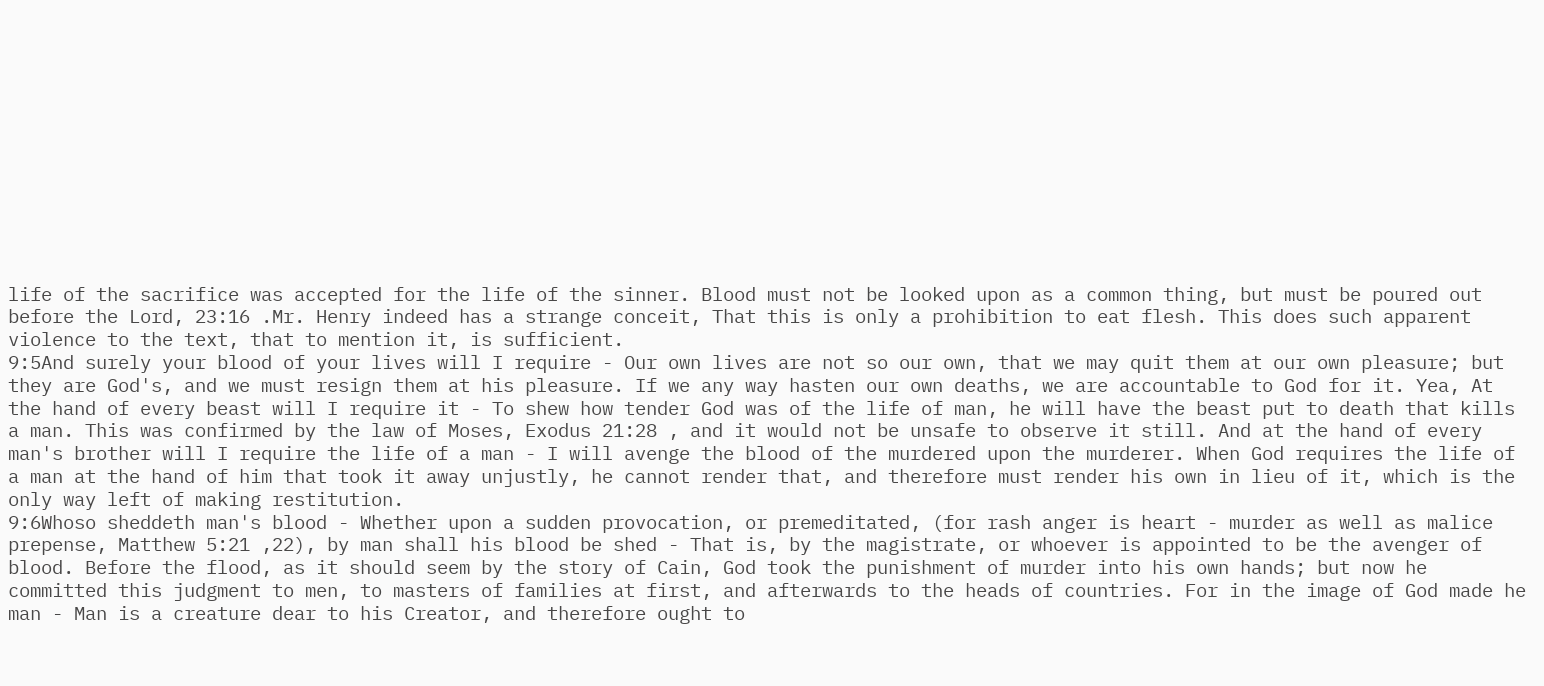life of the sacrifice was accepted for the life of the sinner. Blood must not be looked upon as a common thing, but must be poured out before the Lord, 23:16 .Mr. Henry indeed has a strange conceit, That this is only a prohibition to eat flesh. This does such apparent violence to the text, that to mention it, is sufficient.
9:5And surely your blood of your lives will I require - Our own lives are not so our own, that we may quit them at our own pleasure; but they are God's, and we must resign them at his pleasure. If we any way hasten our own deaths, we are accountable to God for it. Yea, At the hand of every beast will I require it - To shew how tender God was of the life of man, he will have the beast put to death that kills a man. This was confirmed by the law of Moses, Exodus 21:28 , and it would not be unsafe to observe it still. And at the hand of every man's brother will I require the life of a man - I will avenge the blood of the murdered upon the murderer. When God requires the life of a man at the hand of him that took it away unjustly, he cannot render that, and therefore must render his own in lieu of it, which is the only way left of making restitution.
9:6Whoso sheddeth man's blood - Whether upon a sudden provocation, or premeditated, (for rash anger is heart - murder as well as malice prepense, Matthew 5:21 ,22), by man shall his blood be shed - That is, by the magistrate, or whoever is appointed to be the avenger of blood. Before the flood, as it should seem by the story of Cain, God took the punishment of murder into his own hands; but now he committed this judgment to men, to masters of families at first, and afterwards to the heads of countries. For in the image of God made he man - Man is a creature dear to his Creator, and therefore ought to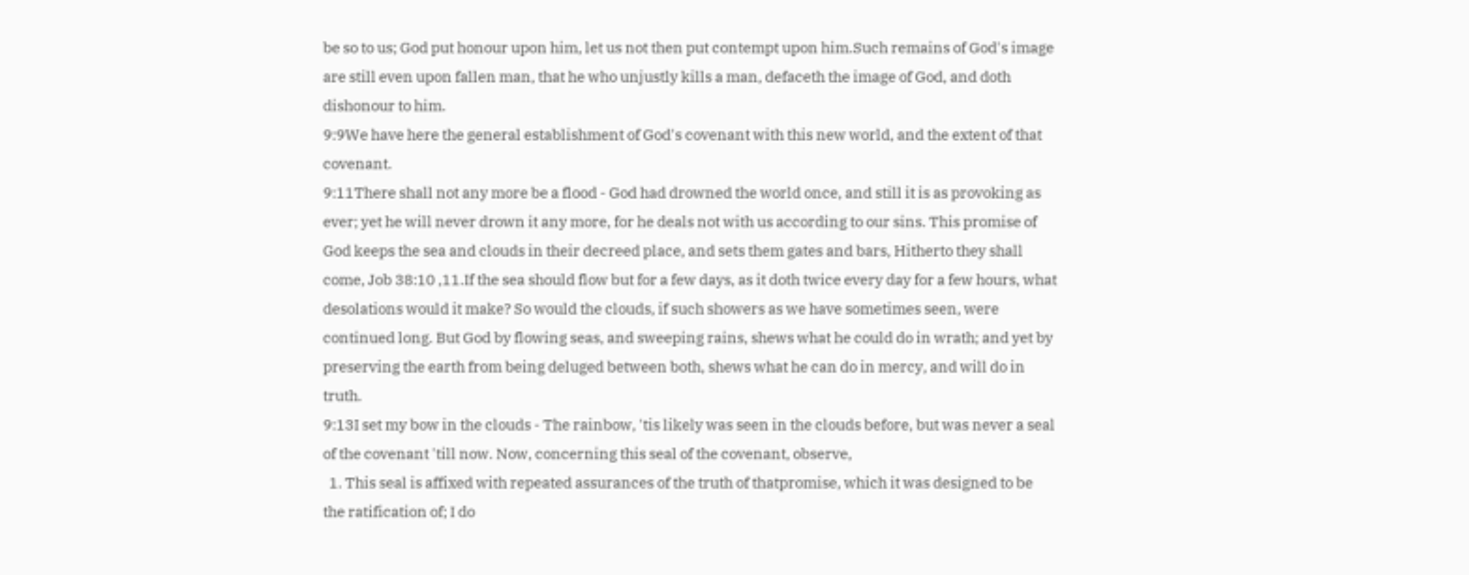be so to us; God put honour upon him, let us not then put contempt upon him.Such remains of God's image are still even upon fallen man, that he who unjustly kills a man, defaceth the image of God, and doth dishonour to him.
9:9We have here the general establishment of God's covenant with this new world, and the extent of that covenant.
9:11There shall not any more be a flood - God had drowned the world once, and still it is as provoking as ever; yet he will never drown it any more, for he deals not with us according to our sins. This promise of God keeps the sea and clouds in their decreed place, and sets them gates and bars, Hitherto they shall come, Job 38:10 ,11.If the sea should flow but for a few days, as it doth twice every day for a few hours, what desolations would it make? So would the clouds, if such showers as we have sometimes seen, were continued long. But God by flowing seas, and sweeping rains, shews what he could do in wrath; and yet by preserving the earth from being deluged between both, shews what he can do in mercy, and will do in truth.
9:13I set my bow in the clouds - The rainbow, 'tis likely was seen in the clouds before, but was never a seal of the covenant 'till now. Now, concerning this seal of the covenant, observe,
  1. This seal is affixed with repeated assurances of the truth of thatpromise, which it was designed to be the ratification of; I do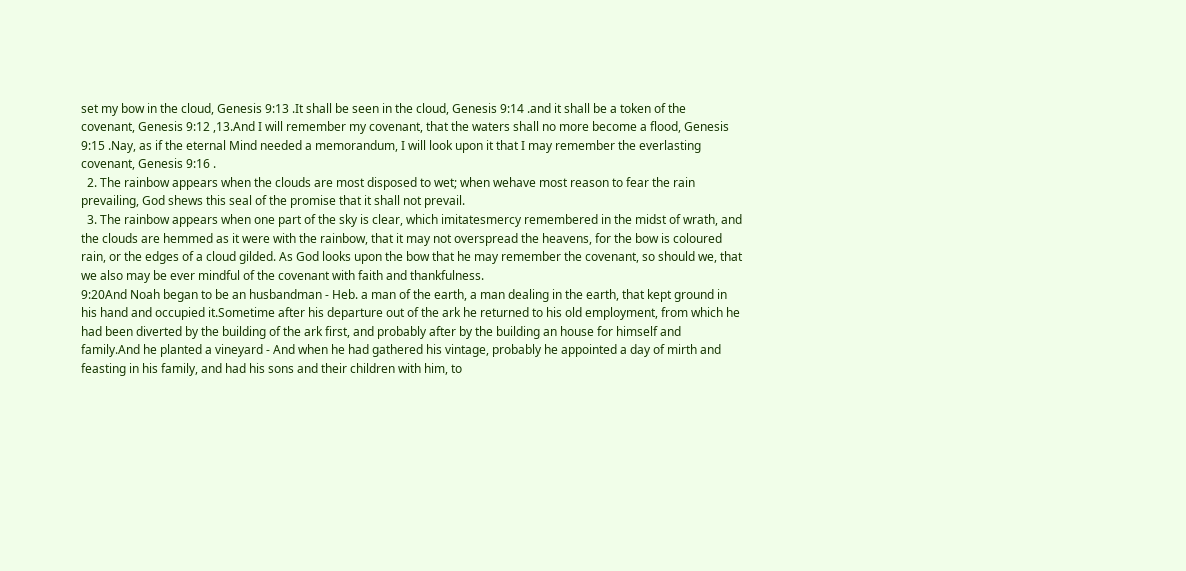set my bow in the cloud, Genesis 9:13 .It shall be seen in the cloud, Genesis 9:14 .and it shall be a token of the covenant, Genesis 9:12 ,13.And I will remember my covenant, that the waters shall no more become a flood, Genesis 9:15 .Nay, as if the eternal Mind needed a memorandum, I will look upon it that I may remember the everlasting covenant, Genesis 9:16 .
  2. The rainbow appears when the clouds are most disposed to wet; when wehave most reason to fear the rain prevailing, God shews this seal of the promise that it shall not prevail.
  3. The rainbow appears when one part of the sky is clear, which imitatesmercy remembered in the midst of wrath, and the clouds are hemmed as it were with the rainbow, that it may not overspread the heavens, for the bow is coloured rain, or the edges of a cloud gilded. As God looks upon the bow that he may remember the covenant, so should we, that we also may be ever mindful of the covenant with faith and thankfulness.
9:20And Noah began to be an husbandman - Heb. a man of the earth, a man dealing in the earth, that kept ground in his hand and occupied it.Sometime after his departure out of the ark he returned to his old employment, from which he had been diverted by the building of the ark first, and probably after by the building an house for himself and family.And he planted a vineyard - And when he had gathered his vintage, probably he appointed a day of mirth and feasting in his family, and had his sons and their children with him, to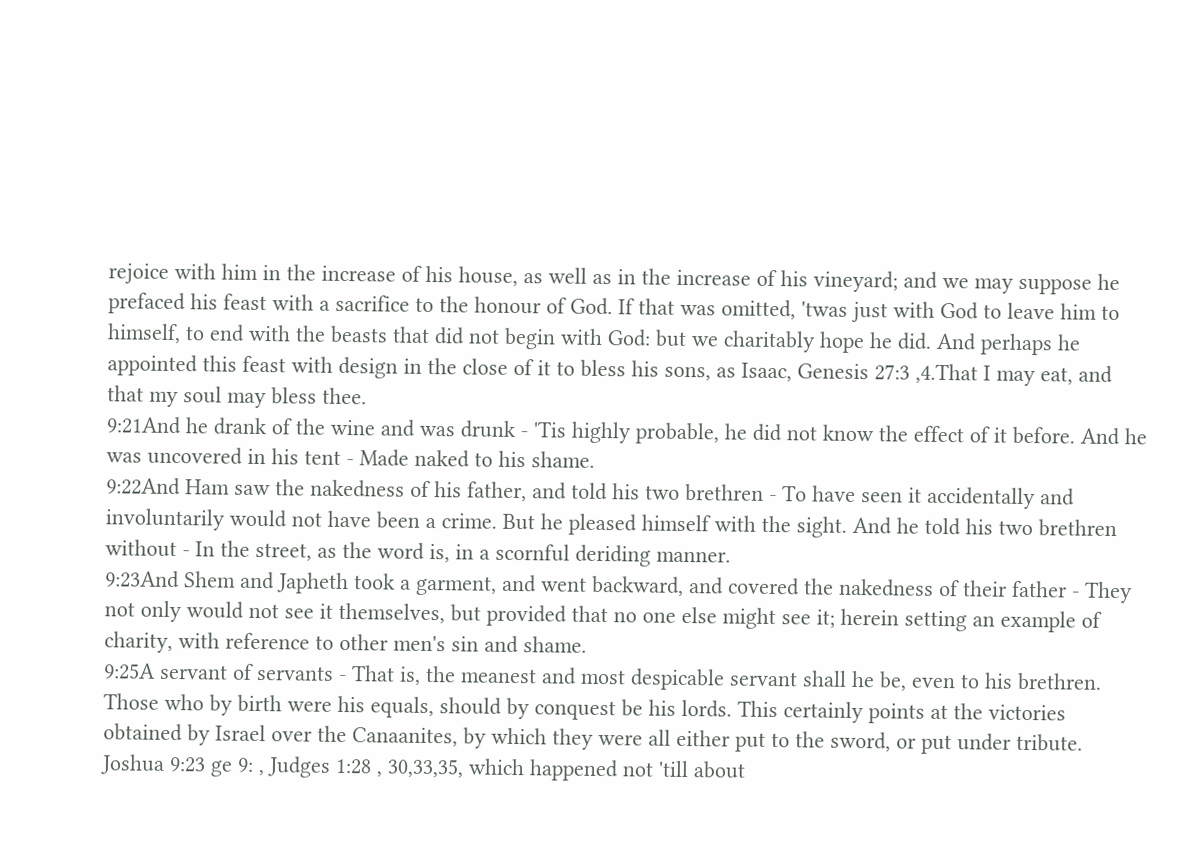rejoice with him in the increase of his house, as well as in the increase of his vineyard; and we may suppose he prefaced his feast with a sacrifice to the honour of God. If that was omitted, 'twas just with God to leave him to himself, to end with the beasts that did not begin with God: but we charitably hope he did. And perhaps he appointed this feast with design in the close of it to bless his sons, as Isaac, Genesis 27:3 ,4.That I may eat, and that my soul may bless thee.
9:21And he drank of the wine and was drunk - 'Tis highly probable, he did not know the effect of it before. And he was uncovered in his tent - Made naked to his shame.
9:22And Ham saw the nakedness of his father, and told his two brethren - To have seen it accidentally and involuntarily would not have been a crime. But he pleased himself with the sight. And he told his two brethren without - In the street, as the word is, in a scornful deriding manner.
9:23And Shem and Japheth took a garment, and went backward, and covered the nakedness of their father - They not only would not see it themselves, but provided that no one else might see it; herein setting an example of charity, with reference to other men's sin and shame.
9:25A servant of servants - That is, the meanest and most despicable servant shall he be, even to his brethren. Those who by birth were his equals, should by conquest be his lords. This certainly points at the victories obtained by Israel over the Canaanites, by which they were all either put to the sword, or put under tribute. Joshua 9:23 ge 9: , Judges 1:28 , 30,33,35, which happened not 'till about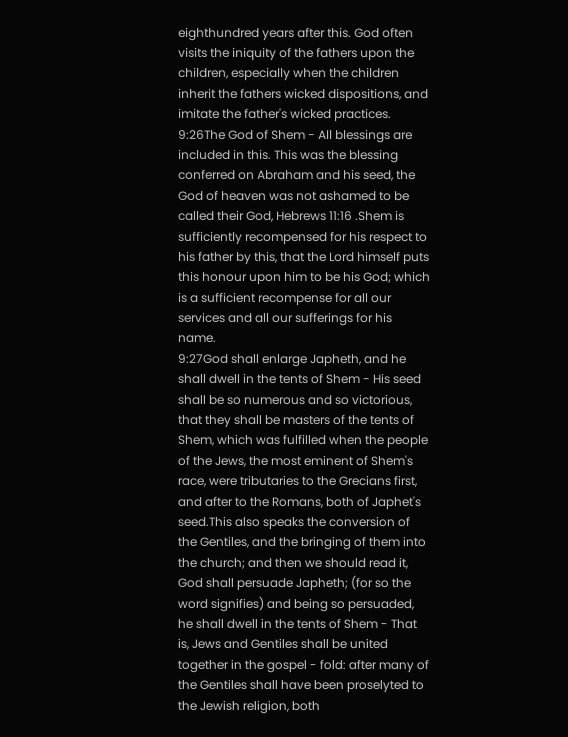eighthundred years after this. God often visits the iniquity of the fathers upon the children, especially when the children inherit the fathers wicked dispositions, and imitate the father's wicked practices.
9:26The God of Shem - All blessings are included in this. This was the blessing conferred on Abraham and his seed, the God of heaven was not ashamed to be called their God, Hebrews 11:16 .Shem is sufficiently recompensed for his respect to his father by this, that the Lord himself puts this honour upon him to be his God; which is a sufficient recompense for all our services and all our sufferings for his name.
9:27God shall enlarge Japheth, and he shall dwell in the tents of Shem - His seed shall be so numerous and so victorious, that they shall be masters of the tents of Shem, which was fulfilled when the people of the Jews, the most eminent of Shem's race, were tributaries to the Grecians first, and after to the Romans, both of Japhet's seed.This also speaks the conversion of the Gentiles, and the bringing of them into the church; and then we should read it, God shall persuade Japheth; (for so the word signifies) and being so persuaded, he shall dwell in the tents of Shem - That is, Jews and Gentiles shall be united together in the gospel - fold: after many of the Gentiles shall have been proselyted to the Jewish religion, both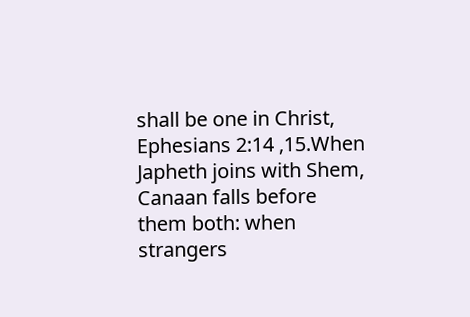shall be one in Christ, Ephesians 2:14 ,15.When Japheth joins with Shem, Canaan falls before them both: when strangers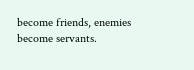become friends, enemies become servants.